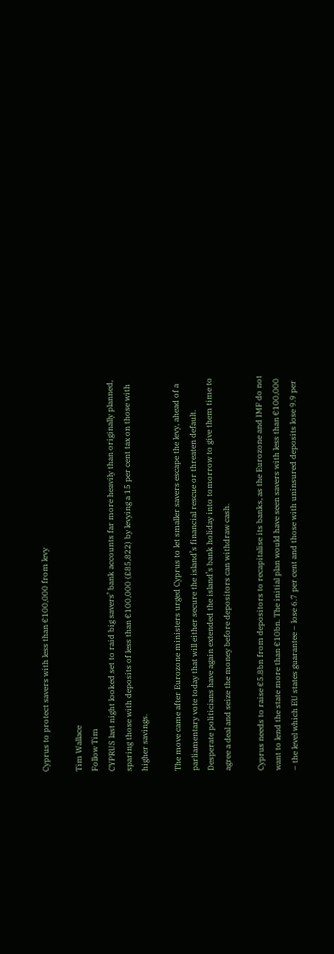Cyprus to protect savers with less than €100,000 from levy

Tim Wallace
Follow Tim
CYPRUS last night looked set to raid big savers’ bank accounts far more heavily than originally planned, sparing those with deposits of less than €100,000 (£85,822) by levying a 15 per cent tax on those with higher savings.

The move came after Eurozone ministers urged Cyprus to let smaller savers escape the levy, ahead of a parliamentary vote today that will either secure the island’s financial rescue or threaten default. Desperate politicians have again extended the island’s bank holiday into tomorrow to give them time to agree a deal and seize the money before depositors can withdraw cash.

Cyprus needs to raise €5.8bn from depositors to recapitalise its banks, as the Eurozone and IMF do not want to lend the state more than €10bn. The initial plan would have seen savers with less than €100,000 – the level which EU states guarantee – lose 6.7 per cent and those with uninsured deposits lose 9.9 per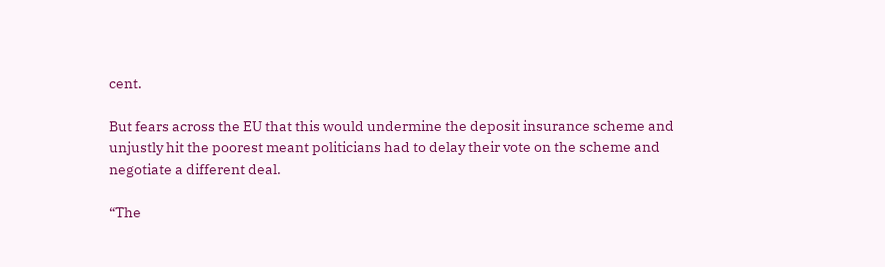cent.

But fears across the EU that this would undermine the deposit insurance scheme and unjustly hit the poorest meant politicians had to delay their vote on the scheme and negotiate a different deal.

“The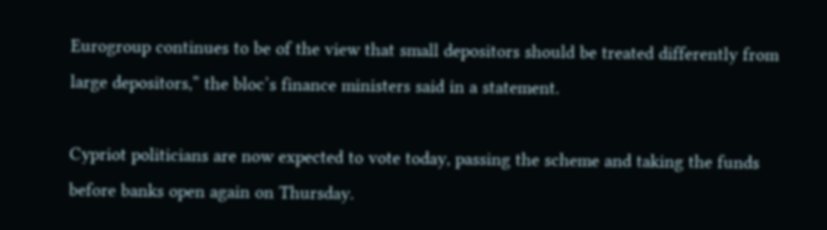Eurogroup continues to be of the view that small depositors should be treated differently from large depositors,” the bloc’s finance ministers said in a statement.

Cypriot politicians are now expected to vote today, passing the scheme and taking the funds before banks open again on Thursday.